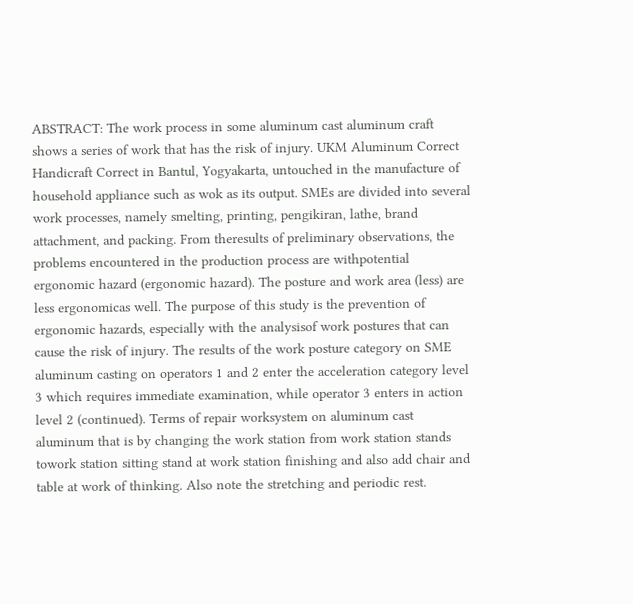ABSTRACT: The work process in some aluminum cast aluminum craft shows a series of work that has the risk of injury. UKM Aluminum Correct Handicraft Correct in Bantul, Yogyakarta, untouched in the manufacture of household appliance such as wok as its output. SMEs are divided into several work processes, namely smelting, printing, pengikiran, lathe, brand attachment, and packing. From theresults of preliminary observations, the problems encountered in the production process are withpotential ergonomic hazard (ergonomic hazard). The posture and work area (less) are less ergonomicas well. The purpose of this study is the prevention of ergonomic hazards, especially with the analysisof work postures that can cause the risk of injury. The results of the work posture category on SME aluminum casting on operators 1 and 2 enter the acceleration category level 3 which requires immediate examination, while operator 3 enters in action level 2 (continued). Terms of repair worksystem on aluminum cast aluminum that is by changing the work station from work station stands towork station sitting stand at work station finishing and also add chair and table at work of thinking. Also note the stretching and periodic rest.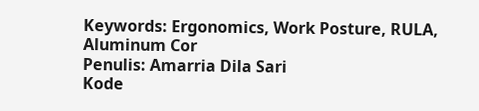Keywords: Ergonomics, Work Posture, RULA, Aluminum Cor
Penulis: Amarria Dila Sari
Kode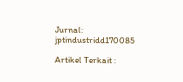Jurnal: jptindustridd170085

Artikel Terkait :